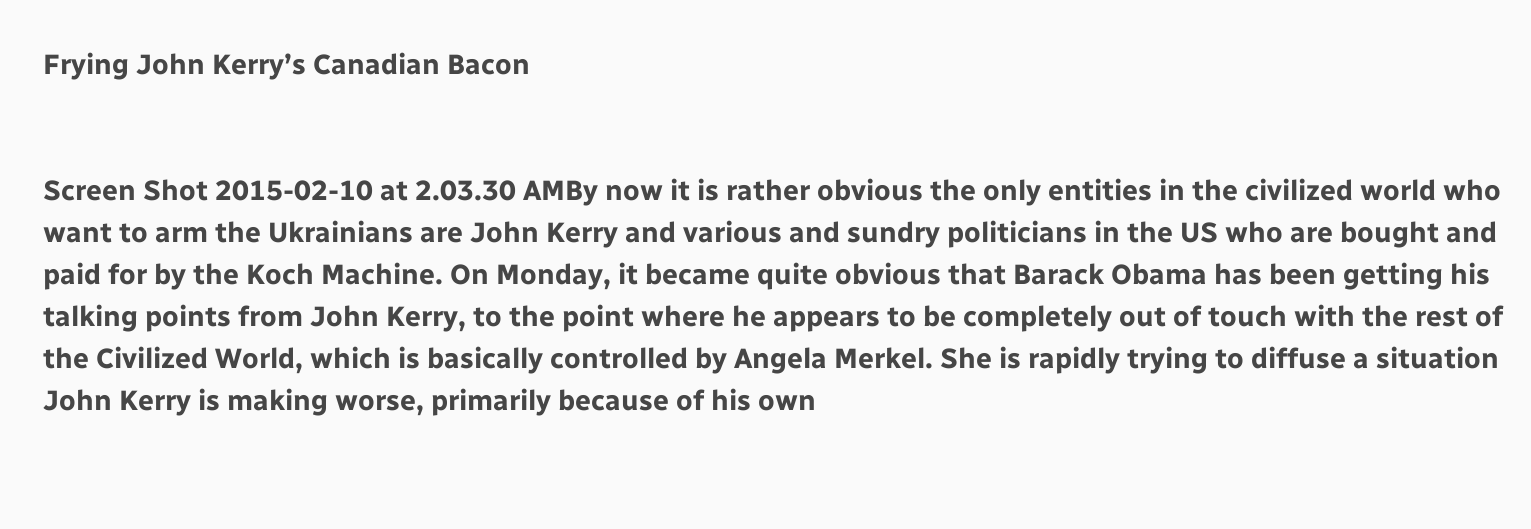Frying John Kerry’s Canadian Bacon


Screen Shot 2015-02-10 at 2.03.30 AMBy now it is rather obvious the only entities in the civilized world who want to arm the Ukrainians are John Kerry and various and sundry politicians in the US who are bought and paid for by the Koch Machine. On Monday, it became quite obvious that Barack Obama has been getting his talking points from John Kerry, to the point where he appears to be completely out of touch with the rest of the Civilized World, which is basically controlled by Angela Merkel. She is rapidly trying to diffuse a situation John Kerry is making worse, primarily because of his own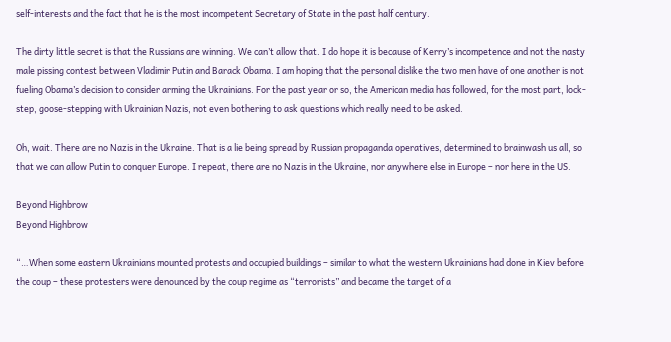self-interests and the fact that he is the most incompetent Secretary of State in the past half century.

The dirty little secret is that the Russians are winning. We can’t allow that. I do hope it is because of Kerry’s incompetence and not the nasty male pissing contest between Vladimir Putin and Barack Obama. I am hoping that the personal dislike the two men have of one another is not fueling Obama’s decision to consider arming the Ukrainians. For the past year or so, the American media has followed, for the most part, lock-step, goose-stepping with Ukrainian Nazis, not even bothering to ask questions which really need to be asked.

Oh, wait. There are no Nazis in the Ukraine. That is a lie being spread by Russian propaganda operatives, determined to brainwash us all, so that we can allow Putin to conquer Europe. I repeat, there are no Nazis in the Ukraine, nor anywhere else in Europe – nor here in the US.

Beyond Highbrow
Beyond Highbrow

“…When some eastern Ukrainians mounted protests and occupied buildings – similar to what the western Ukrainians had done in Kiev before the coup – these protesters were denounced by the coup regime as “terrorists” and became the target of a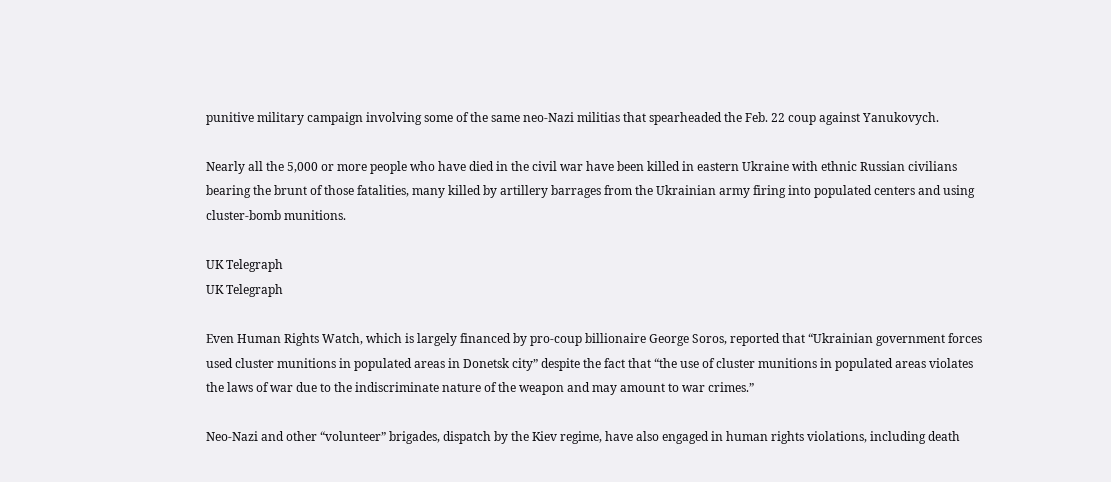punitive military campaign involving some of the same neo-Nazi militias that spearheaded the Feb. 22 coup against Yanukovych.

Nearly all the 5,000 or more people who have died in the civil war have been killed in eastern Ukraine with ethnic Russian civilians bearing the brunt of those fatalities, many killed by artillery barrages from the Ukrainian army firing into populated centers and using cluster-bomb munitions.

UK Telegraph
UK Telegraph

Even Human Rights Watch, which is largely financed by pro-coup billionaire George Soros, reported that “Ukrainian government forces used cluster munitions in populated areas in Donetsk city” despite the fact that “the use of cluster munitions in populated areas violates the laws of war due to the indiscriminate nature of the weapon and may amount to war crimes.”

Neo-Nazi and other “volunteer” brigades, dispatch by the Kiev regime, have also engaged in human rights violations, including death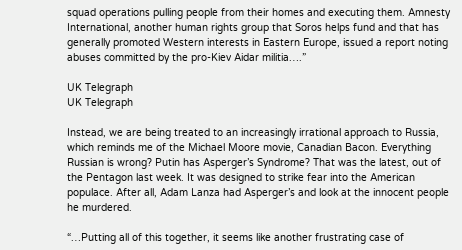squad operations pulling people from their homes and executing them. Amnesty International, another human rights group that Soros helps fund and that has generally promoted Western interests in Eastern Europe, issued a report noting abuses committed by the pro-Kiev Aidar militia….”

UK Telegraph
UK Telegraph

Instead, we are being treated to an increasingly irrational approach to Russia, which reminds me of the Michael Moore movie, Canadian Bacon. Everything Russian is wrong? Putin has Asperger’s Syndrome? That was the latest, out of the Pentagon last week. It was designed to strike fear into the American populace. After all, Adam Lanza had Asperger’s and look at the innocent people he murdered.

“…Putting all of this together, it seems like another frustrating case of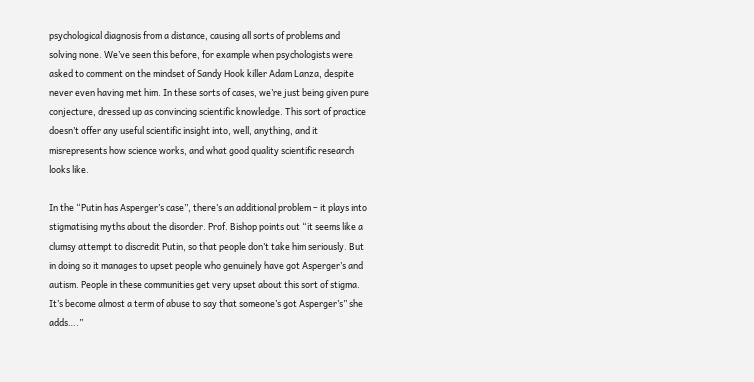psychological diagnosis from a distance, causing all sorts of problems and solving none. We’ve seen this before, for example when psychologists were asked to comment on the mindset of Sandy Hook killer Adam Lanza, despite never even having met him. In these sorts of cases, we’re just being given pure conjecture, dressed up as convincing scientific knowledge. This sort of practice doesn’t offer any useful scientific insight into, well, anything, and it misrepresents how science works, and what good quality scientific research looks like.

In the “Putin has Asperger’s case”, there’s an additional problem – it plays into stigmatising myths about the disorder. Prof. Bishop points out “it seems like a clumsy attempt to discredit Putin, so that people don’t take him seriously. But in doing so it manages to upset people who genuinely have got Asperger’s and autism. People in these communities get very upset about this sort of stigma. It’s become almost a term of abuse to say that someone’s got Asperger’s” she adds….”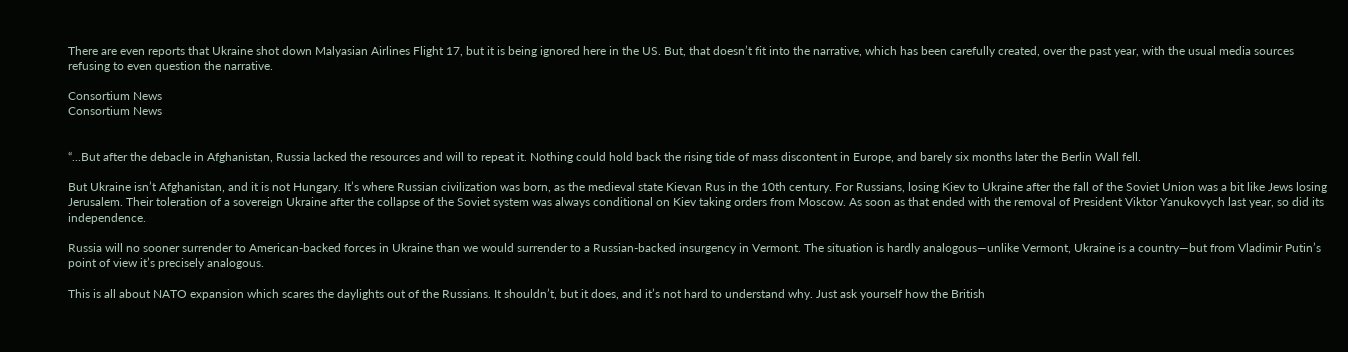There are even reports that Ukraine shot down Malyasian Airlines Flight 17, but it is being ignored here in the US. But, that doesn’t fit into the narrative, which has been carefully created, over the past year, with the usual media sources refusing to even question the narrative.

Consortium News
Consortium News


“...But after the debacle in Afghanistan, Russia lacked the resources and will to repeat it. Nothing could hold back the rising tide of mass discontent in Europe, and barely six months later the Berlin Wall fell.

But Ukraine isn’t Afghanistan, and it is not Hungary. It’s where Russian civilization was born, as the medieval state Kievan Rus in the 10th century. For Russians, losing Kiev to Ukraine after the fall of the Soviet Union was a bit like Jews losing Jerusalem. Their toleration of a sovereign Ukraine after the collapse of the Soviet system was always conditional on Kiev taking orders from Moscow. As soon as that ended with the removal of President Viktor Yanukovych last year, so did its independence.

Russia will no sooner surrender to American-backed forces in Ukraine than we would surrender to a Russian-backed insurgency in Vermont. The situation is hardly analogous—unlike Vermont, Ukraine is a country—but from Vladimir Putin’s point of view it’s precisely analogous.

This is all about NATO expansion which scares the daylights out of the Russians. It shouldn’t, but it does, and it’s not hard to understand why. Just ask yourself how the British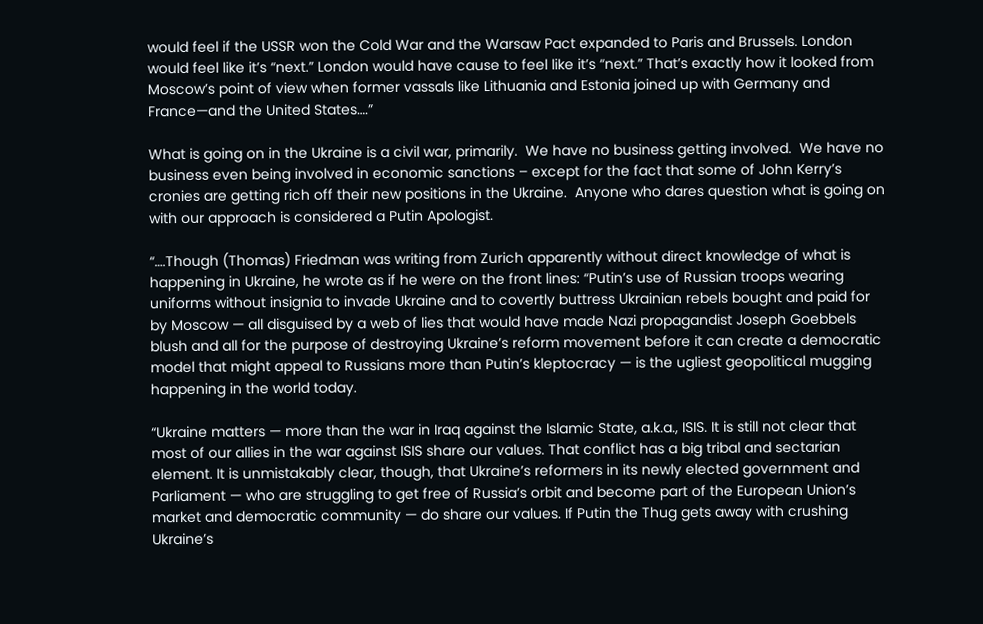would feel if the USSR won the Cold War and the Warsaw Pact expanded to Paris and Brussels. London would feel like it’s “next.” London would have cause to feel like it’s “next.” That’s exactly how it looked from Moscow’s point of view when former vassals like Lithuania and Estonia joined up with Germany and France—and the United States….”

What is going on in the Ukraine is a civil war, primarily.  We have no business getting involved.  We have no business even being involved in economic sanctions – except for the fact that some of John Kerry’s cronies are getting rich off their new positions in the Ukraine.  Anyone who dares question what is going on with our approach is considered a Putin Apologist.

“….Though (Thomas) Friedman was writing from Zurich apparently without direct knowledge of what is happening in Ukraine, he wrote as if he were on the front lines: “Putin’s use of Russian troops wearing uniforms without insignia to invade Ukraine and to covertly buttress Ukrainian rebels bought and paid for by Moscow — all disguised by a web of lies that would have made Nazi propagandist Joseph Goebbels blush and all for the purpose of destroying Ukraine’s reform movement before it can create a democratic model that might appeal to Russians more than Putin’s kleptocracy — is the ugliest geopolitical mugging happening in the world today.

“Ukraine matters — more than the war in Iraq against the Islamic State, a.k.a., ISIS. It is still not clear that most of our allies in the war against ISIS share our values. That conflict has a big tribal and sectarian element. It is unmistakably clear, though, that Ukraine’s reformers in its newly elected government and Parliament — who are struggling to get free of Russia’s orbit and become part of the European Union’s market and democratic community — do share our values. If Putin the Thug gets away with crushing Ukraine’s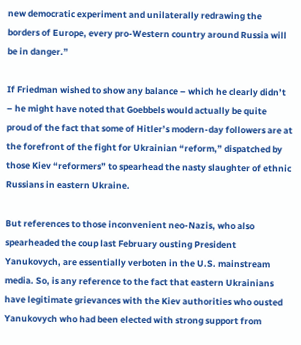new democratic experiment and unilaterally redrawing the borders of Europe, every pro-Western country around Russia will be in danger.”

If Friedman wished to show any balance – which he clearly didn’t – he might have noted that Goebbels would actually be quite proud of the fact that some of Hitler’s modern-day followers are at the forefront of the fight for Ukrainian “reform,” dispatched by those Kiev “reformers” to spearhead the nasty slaughter of ethnic Russians in eastern Ukraine.

But references to those inconvenient neo-Nazis, who also spearheaded the coup last February ousting President Yanukovych, are essentially verboten in the U.S. mainstream media. So, is any reference to the fact that eastern Ukrainians have legitimate grievances with the Kiev authorities who ousted Yanukovych who had been elected with strong support from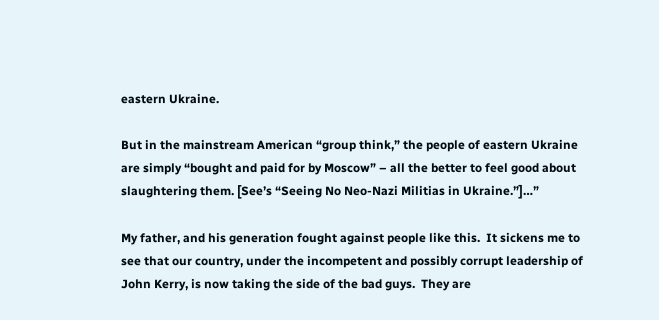eastern Ukraine.

But in the mainstream American “group think,” the people of eastern Ukraine are simply “bought and paid for by Moscow” – all the better to feel good about slaughtering them. [See’s “Seeing No Neo-Nazi Militias in Ukraine.”]…”

My father, and his generation fought against people like this.  It sickens me to see that our country, under the incompetent and possibly corrupt leadership of John Kerry, is now taking the side of the bad guys.  They are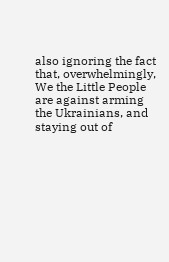also ignoring the fact that, overwhelmingly, We the Little People are against arming the Ukrainians, and staying out of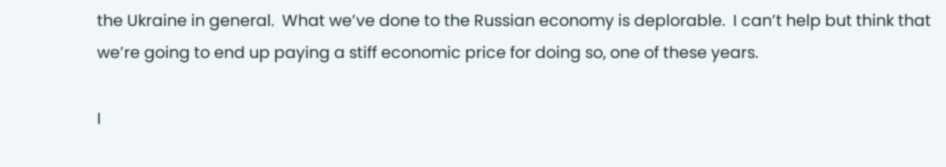the Ukraine in general.  What we’ve done to the Russian economy is deplorable.  I can’t help but think that we’re going to end up paying a stiff economic price for doing so, one of these years.

I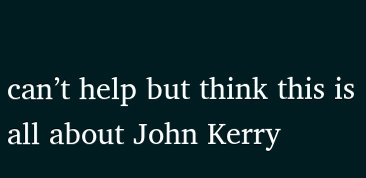can’t help but think this is all about John Kerry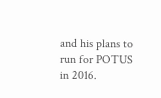and his plans to run for POTUS in 2016.